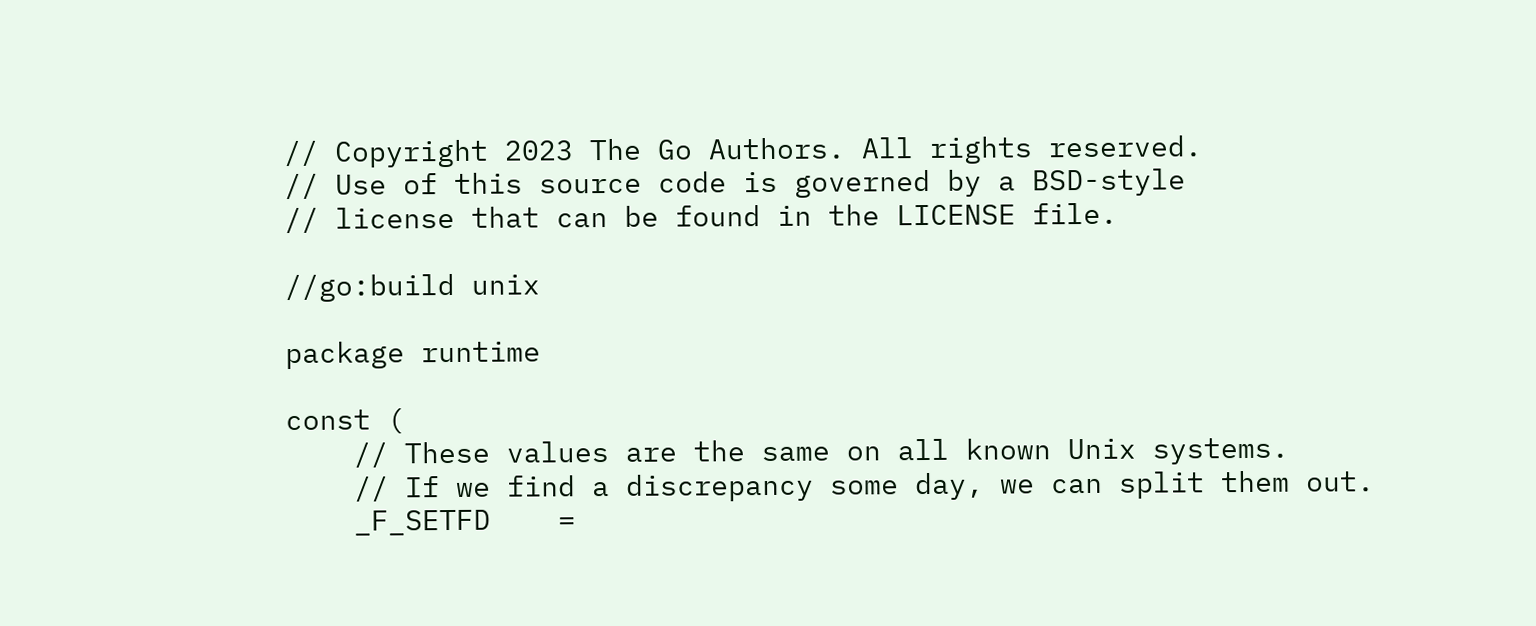// Copyright 2023 The Go Authors. All rights reserved.
// Use of this source code is governed by a BSD-style
// license that can be found in the LICENSE file.

//go:build unix

package runtime

const (
    // These values are the same on all known Unix systems.
    // If we find a discrepancy some day, we can split them out.
    _F_SETFD    =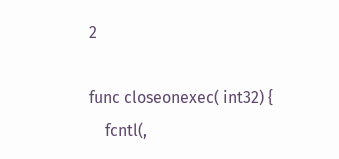2

func closeonexec( int32) {
    fcntl(,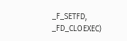_F_SETFD, _FD_CLOEXEC)